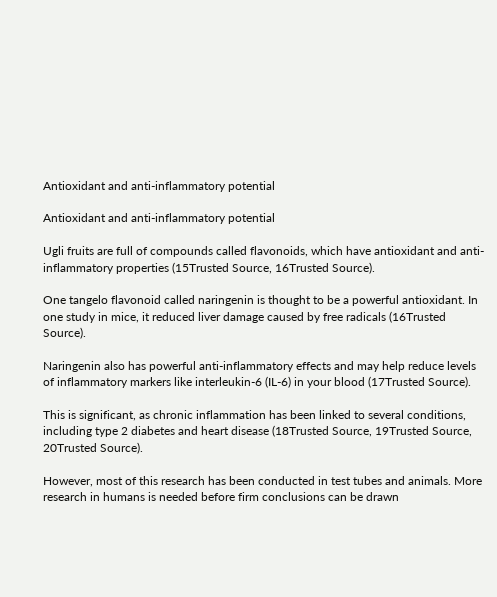Antioxidant and anti-inflammatory potential

Antioxidant and anti-inflammatory potential

Ugli fruits are full of compounds called flavonoids, which have antioxidant and anti-inflammatory properties (15Trusted Source, 16Trusted Source).

One tangelo flavonoid called naringenin is thought to be a powerful antioxidant. In one study in mice, it reduced liver damage caused by free radicals (16Trusted Source).

Naringenin also has powerful anti-inflammatory effects and may help reduce levels of inflammatory markers like interleukin-6 (IL-6) in your blood (17Trusted Source).

This is significant, as chronic inflammation has been linked to several conditions, including type 2 diabetes and heart disease (18Trusted Source, 19Trusted Source, 20Trusted Source).

However, most of this research has been conducted in test tubes and animals. More research in humans is needed before firm conclusions can be drawn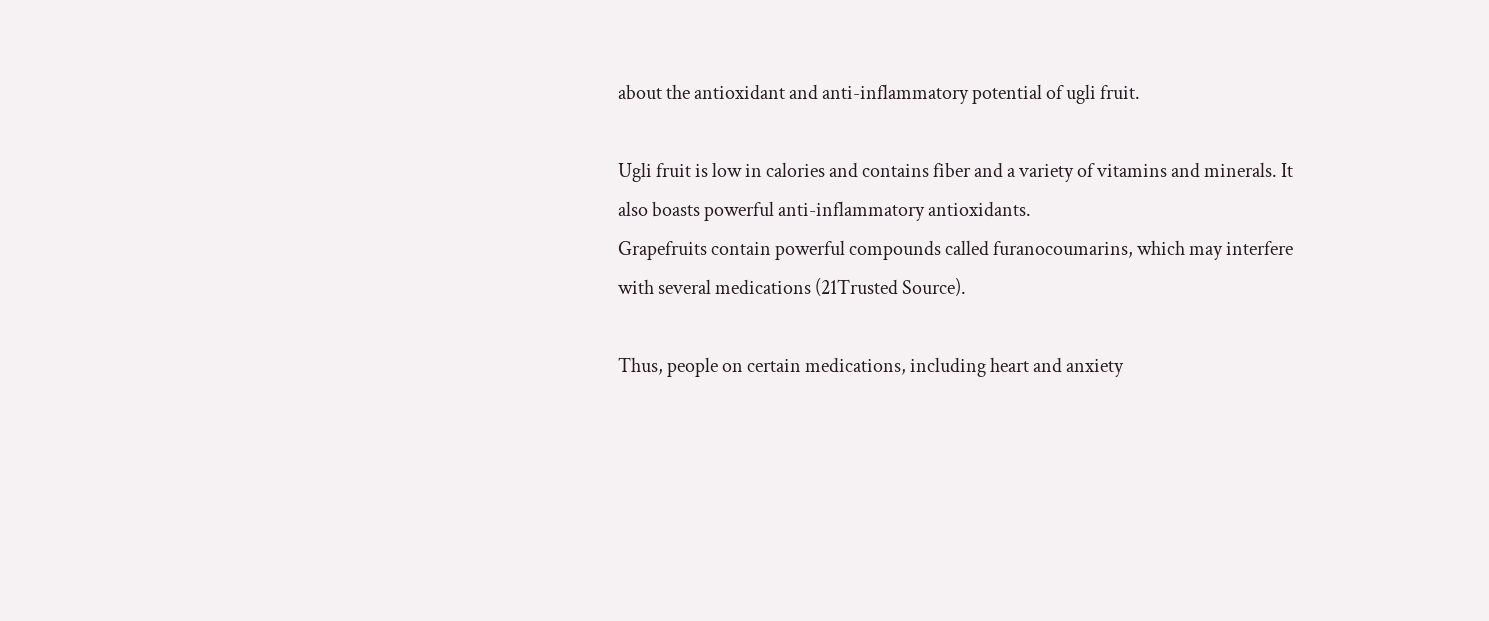about the antioxidant and anti-inflammatory potential of ugli fruit.

Ugli fruit is low in calories and contains fiber and a variety of vitamins and minerals. It also boasts powerful anti-inflammatory antioxidants.
Grapefruits contain powerful compounds called furanocoumarins, which may interfere with several medications (21Trusted Source).

Thus, people on certain medications, including heart and anxiety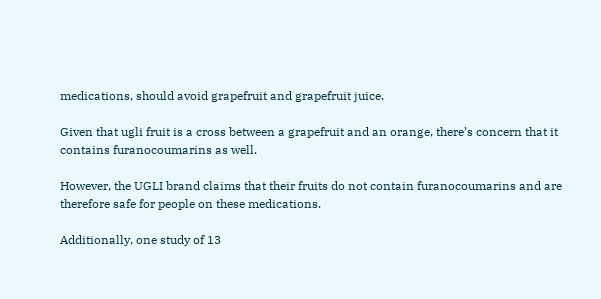medications, should avoid grapefruit and grapefruit juice.

Given that ugli fruit is a cross between a grapefruit and an orange, there’s concern that it contains furanocoumarins as well.

However, the UGLI brand claims that their fruits do not contain furanocoumarins and are therefore safe for people on these medications.

Additionally, one study of 13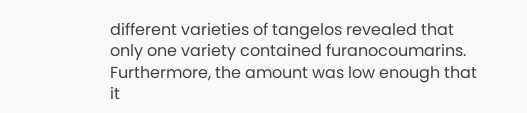different varieties of tangelos revealed that only one variety contained furanocoumarins. Furthermore, the amount was low enough that it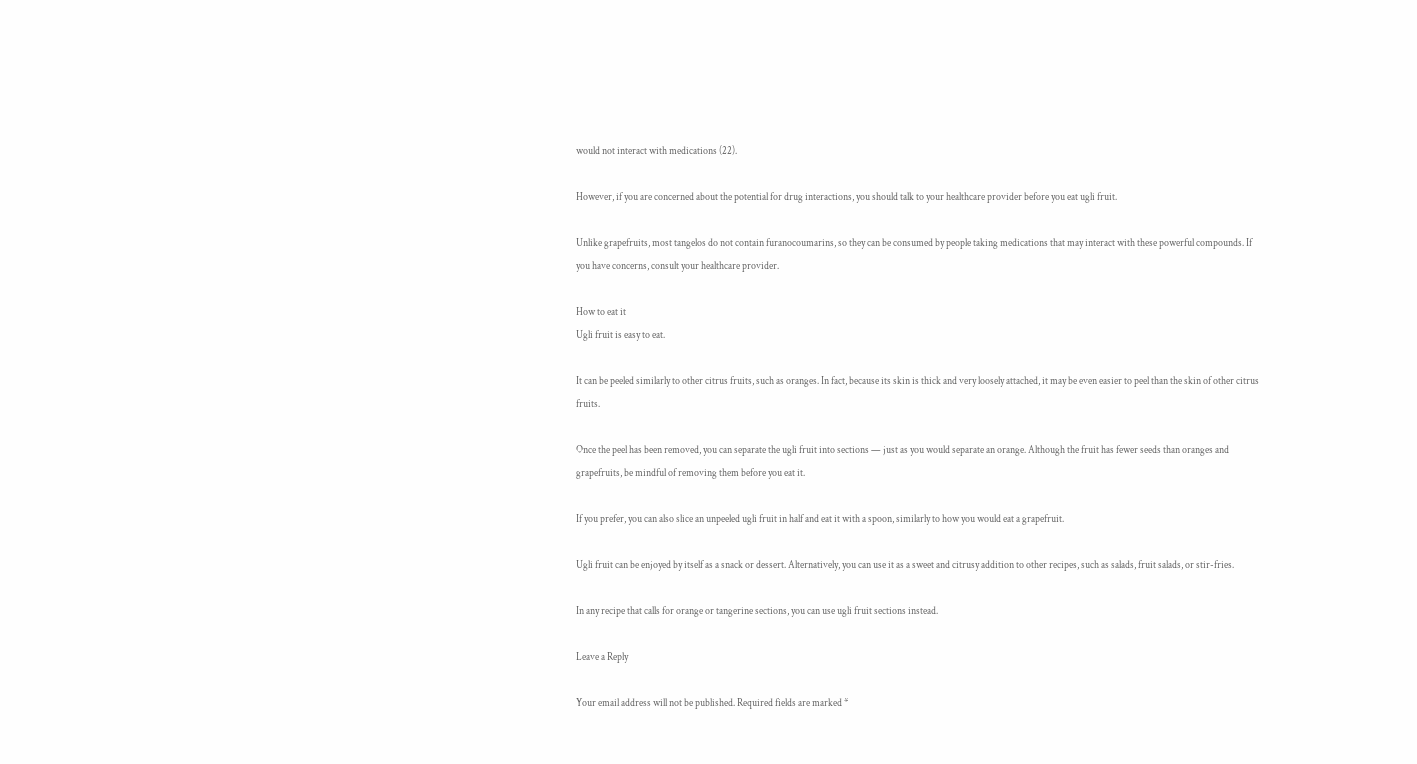would not interact with medications (22).

However, if you are concerned about the potential for drug interactions, you should talk to your healthcare provider before you eat ugli fruit.

Unlike grapefruits, most tangelos do not contain furanocoumarins, so they can be consumed by people taking medications that may interact with these powerful compounds. If you have concerns, consult your healthcare provider.

How to eat it
Ugli fruit is easy to eat.

It can be peeled similarly to other citrus fruits, such as oranges. In fact, because its skin is thick and very loosely attached, it may be even easier to peel than the skin of other citrus fruits.

Once the peel has been removed, you can separate the ugli fruit into sections — just as you would separate an orange. Although the fruit has fewer seeds than oranges and grapefruits, be mindful of removing them before you eat it.

If you prefer, you can also slice an unpeeled ugli fruit in half and eat it with a spoon, similarly to how you would eat a grapefruit.

Ugli fruit can be enjoyed by itself as a snack or dessert. Alternatively, you can use it as a sweet and citrusy addition to other recipes, such as salads, fruit salads, or stir-fries.

In any recipe that calls for orange or tangerine sections, you can use ugli fruit sections instead.

Leave a Reply

Your email address will not be published. Required fields are marked *